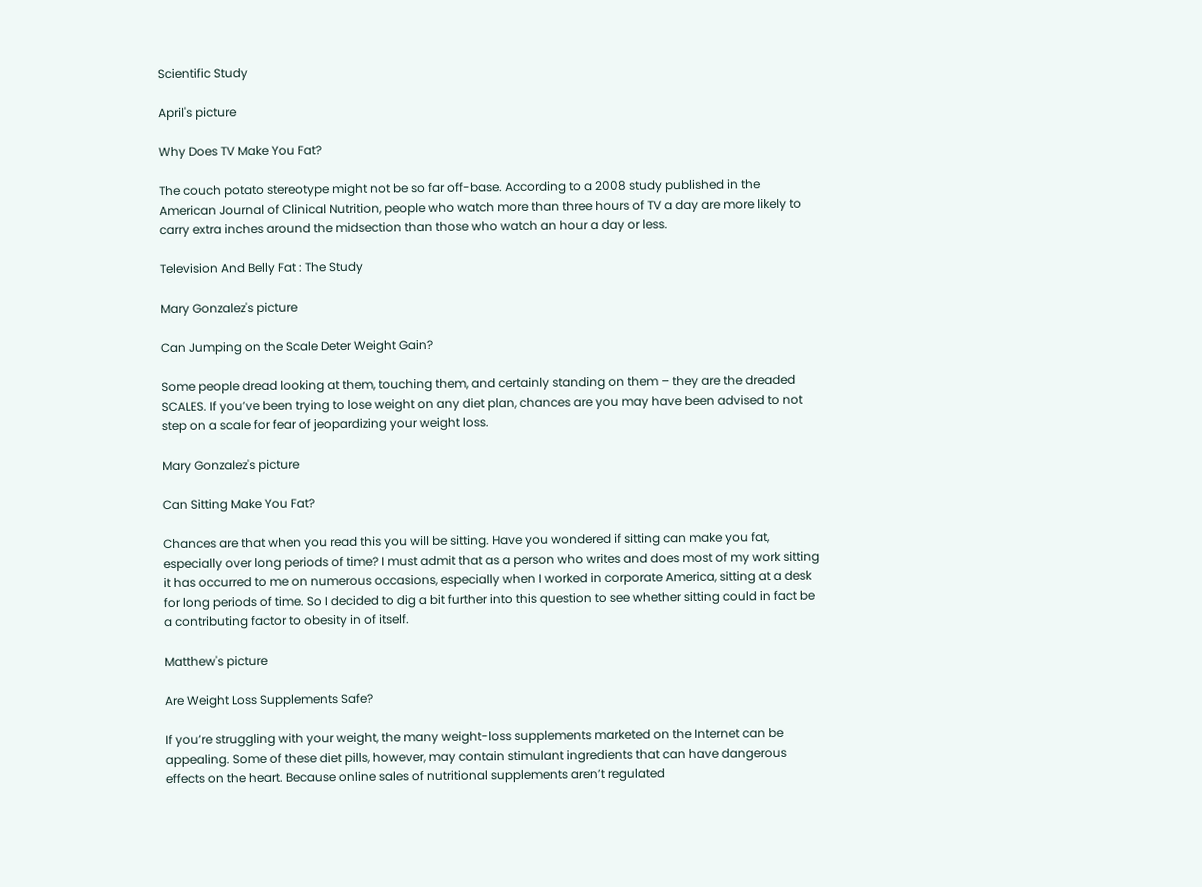Scientific Study

April's picture

Why Does TV Make You Fat?

The couch potato stereotype might not be so far off-base. According to a 2008 study published in the American Journal of Clinical Nutrition, people who watch more than three hours of TV a day are more likely to carry extra inches around the midsection than those who watch an hour a day or less.

Television And Belly Fat : The Study

Mary Gonzalez's picture

Can Jumping on the Scale Deter Weight Gain?

Some people dread looking at them, touching them, and certainly standing on them – they are the dreaded SCALES. If you’ve been trying to lose weight on any diet plan, chances are you may have been advised to not step on a scale for fear of jeopardizing your weight loss.

Mary Gonzalez's picture

Can Sitting Make You Fat?

Chances are that when you read this you will be sitting. Have you wondered if sitting can make you fat, especially over long periods of time? I must admit that as a person who writes and does most of my work sitting it has occurred to me on numerous occasions, especially when I worked in corporate America, sitting at a desk for long periods of time. So I decided to dig a bit further into this question to see whether sitting could in fact be a contributing factor to obesity in of itself.

Matthew's picture

Are Weight Loss Supplements Safe?

If you’re struggling with your weight, the many weight-loss supplements marketed on the Internet can be appealing. Some of these diet pills, however, may contain stimulant ingredients that can have dangerous effects on the heart. Because online sales of nutritional supplements aren’t regulated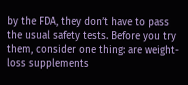by the FDA, they don’t have to pass the usual safety tests. Before you try them, consider one thing: are weight-loss supplements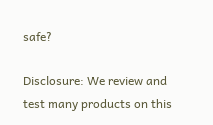safe?

Disclosure: We review and test many products on this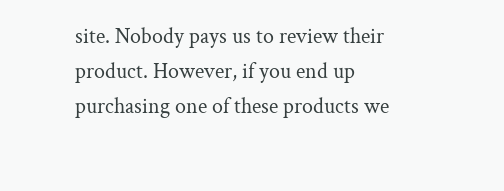site. Nobody pays us to review their product. However, if you end up purchasing one of these products we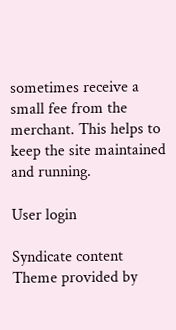sometimes receive a small fee from the merchant. This helps to keep the site maintained and running.

User login

Syndicate content
Theme provided by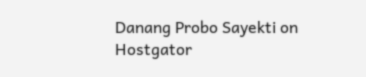Danang Probo Sayekti on Hostgator